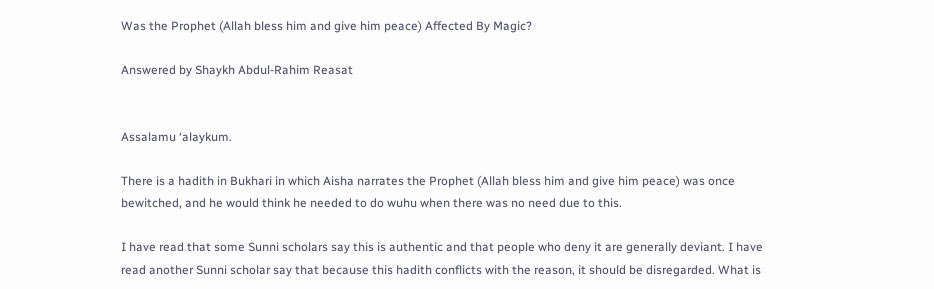Was the Prophet (Allah bless him and give him peace) Affected By Magic?

Answered by Shaykh Abdul-Rahim Reasat


Assalamu ‘alaykum.

There is a hadith in Bukhari in which Aisha narrates the Prophet (Allah bless him and give him peace) was once bewitched, and he would think he needed to do wuhu when there was no need due to this.

I have read that some Sunni scholars say this is authentic and that people who deny it are generally deviant. I have read another Sunni scholar say that because this hadith conflicts with the reason, it should be disregarded. What is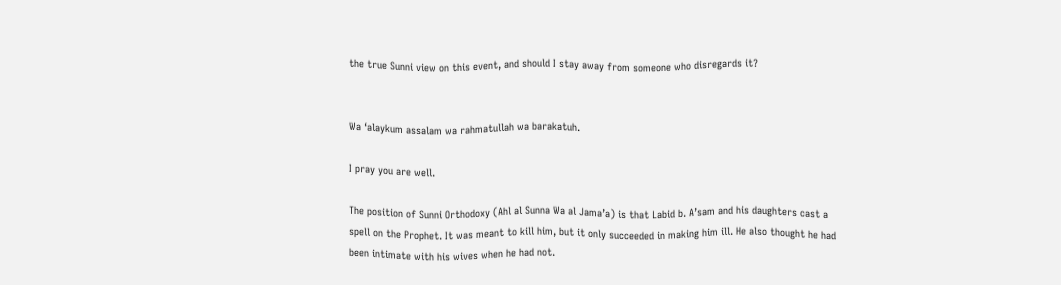the true Sunni view on this event, and should I stay away from someone who disregards it?


Wa ‘alaykum assalam wa rahmatullah wa barakatuh.

I pray you are well.

The position of Sunni Orthodoxy (Ahl al Sunna Wa al Jama’a) is that Labid b. A’sam and his daughters cast a spell on the Prophet. It was meant to kill him, but it only succeeded in making him ill. He also thought he had been intimate with his wives when he had not.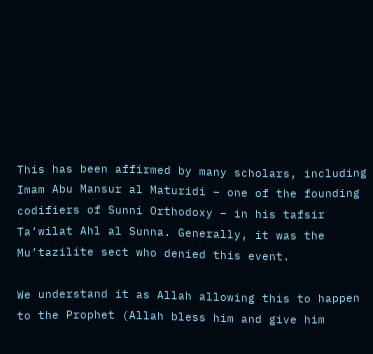This has been affirmed by many scholars, including Imam Abu Mansur al Maturidi – one of the founding codifiers of Sunni Orthodoxy – in his tafsir Ta’wilat Ahl al Sunna. Generally, it was the Mu’tazilite sect who denied this event.

We understand it as Allah allowing this to happen to the Prophet (Allah bless him and give him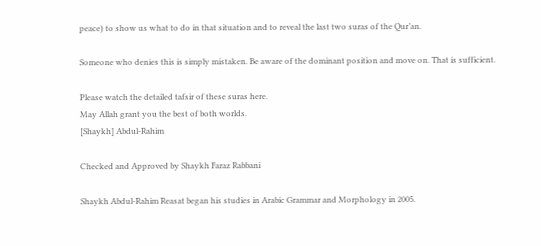peace) to show us what to do in that situation and to reveal the last two suras of the Qur’an.

Someone who denies this is simply mistaken. Be aware of the dominant position and move on. That is sufficient.

Please watch the detailed tafsir of these suras here.
May Allah grant you the best of both worlds.
[Shaykh] Abdul-Rahim

Checked and Approved by Shaykh Faraz Rabbani

Shaykh Abdul-Rahim Reasat began his studies in Arabic Grammar and Morphology in 2005.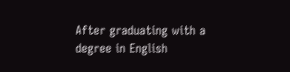After graduating with a degree in English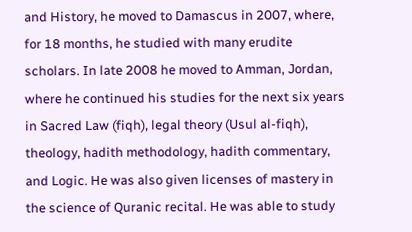and History, he moved to Damascus in 2007, where, for 18 months, he studied with many erudite scholars. In late 2008 he moved to Amman, Jordan, where he continued his studies for the next six years in Sacred Law (fiqh), legal theory (Usul al-fiqh), theology, hadith methodology, hadith commentary, and Logic. He was also given licenses of mastery in the science of Quranic recital. He was able to study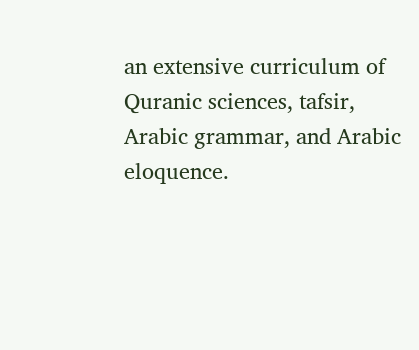an extensive curriculum of Quranic sciences, tafsir, Arabic grammar, and Arabic eloquence.